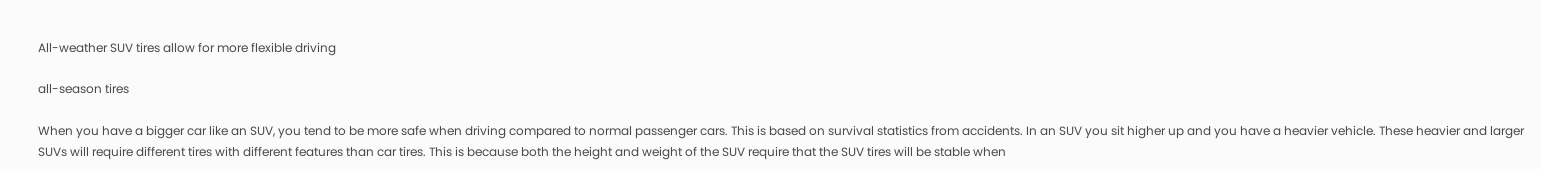All-weather SUV tires allow for more flexible driving

all-season tires

When you have a bigger car like an SUV, you tend to be more safe when driving compared to normal passenger cars. This is based on survival statistics from accidents. In an SUV you sit higher up and you have a heavier vehicle. These heavier and larger SUVs will require different tires with different features than car tires. This is because both the height and weight of the SUV require that the SUV tires will be stable when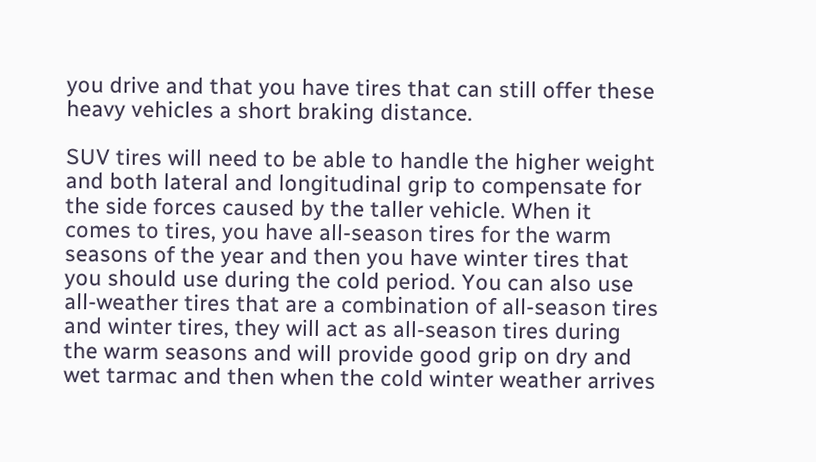you drive and that you have tires that can still offer these heavy vehicles a short braking distance.

SUV tires will need to be able to handle the higher weight and both lateral and longitudinal grip to compensate for the side forces caused by the taller vehicle. When it comes to tires, you have all-season tires for the warm seasons of the year and then you have winter tires that you should use during the cold period. You can also use all-weather tires that are a combination of all-season tires and winter tires, they will act as all-season tires during the warm seasons and will provide good grip on dry and wet tarmac and then when the cold winter weather arrives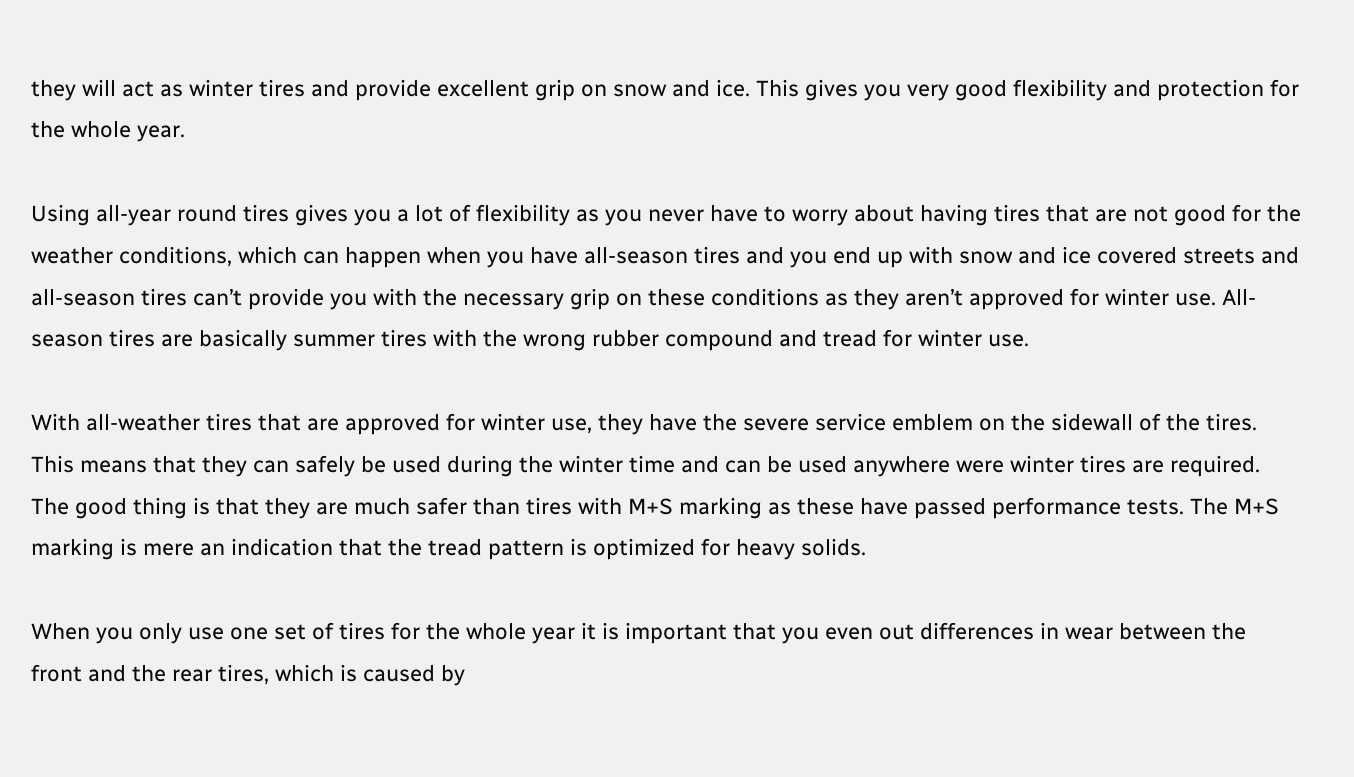they will act as winter tires and provide excellent grip on snow and ice. This gives you very good flexibility and protection for the whole year.

Using all-year round tires gives you a lot of flexibility as you never have to worry about having tires that are not good for the weather conditions, which can happen when you have all-season tires and you end up with snow and ice covered streets and all-season tires can’t provide you with the necessary grip on these conditions as they aren’t approved for winter use. All-season tires are basically summer tires with the wrong rubber compound and tread for winter use.

With all-weather tires that are approved for winter use, they have the severe service emblem on the sidewall of the tires. This means that they can safely be used during the winter time and can be used anywhere were winter tires are required. The good thing is that they are much safer than tires with M+S marking as these have passed performance tests. The M+S marking is mere an indication that the tread pattern is optimized for heavy solids.

When you only use one set of tires for the whole year it is important that you even out differences in wear between the front and the rear tires, which is caused by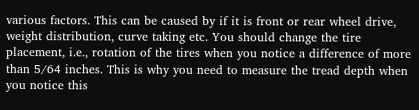various factors. This can be caused by if it is front or rear wheel drive, weight distribution, curve taking etc. You should change the tire placement, i.e., rotation of the tires when you notice a difference of more than 5/64 inches. This is why you need to measure the tread depth when you notice this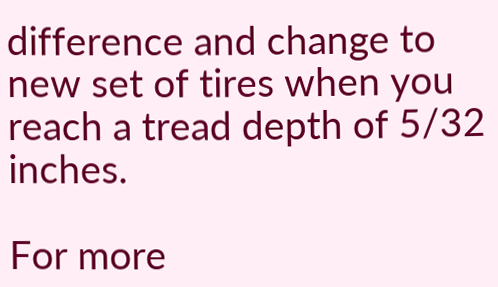difference and change to new set of tires when you reach a tread depth of 5/32 inches.

For more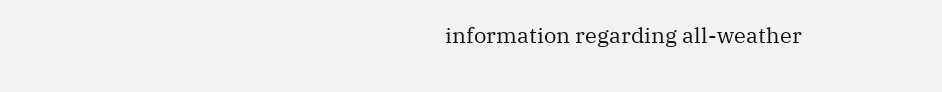information regarding all-weather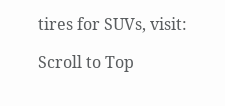tires for SUVs, visit:

Scroll to Top